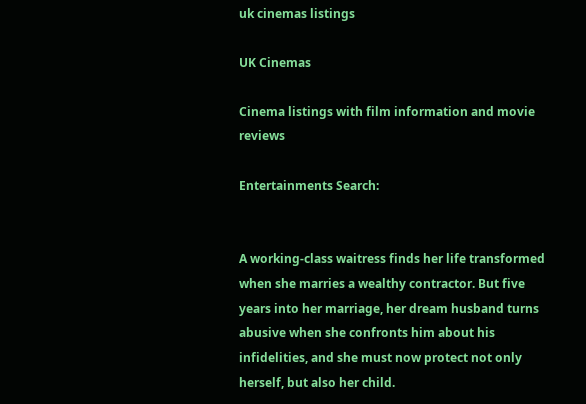uk cinemas listings

UK Cinemas

Cinema listings with film information and movie reviews

Entertainments Search:


A working-class waitress finds her life transformed when she marries a wealthy contractor. But five years into her marriage, her dream husband turns abusive when she confronts him about his infidelities, and she must now protect not only herself, but also her child.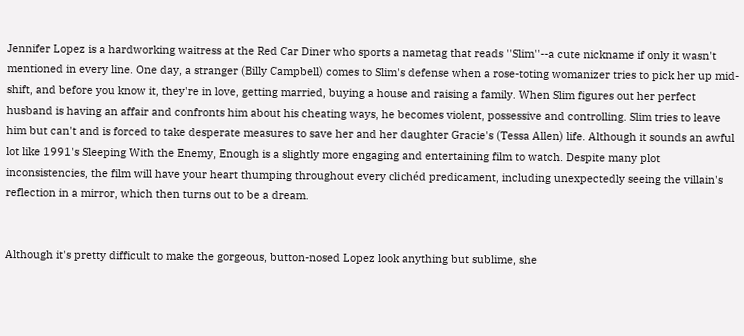Jennifer Lopez is a hardworking waitress at the Red Car Diner who sports a nametag that reads ''Slim''--a cute nickname if only it wasn't mentioned in every line. One day, a stranger (Billy Campbell) comes to Slim's defense when a rose-toting womanizer tries to pick her up mid-shift, and before you know it, they're in love, getting married, buying a house and raising a family. When Slim figures out her perfect husband is having an affair and confronts him about his cheating ways, he becomes violent, possessive and controlling. Slim tries to leave him but can't and is forced to take desperate measures to save her and her daughter Gracie's (Tessa Allen) life. Although it sounds an awful lot like 1991's Sleeping With the Enemy, Enough is a slightly more engaging and entertaining film to watch. Despite many plot inconsistencies, the film will have your heart thumping throughout every clichéd predicament, including unexpectedly seeing the villain's reflection in a mirror, which then turns out to be a dream.


Although it's pretty difficult to make the gorgeous, button-nosed Lopez look anything but sublime, she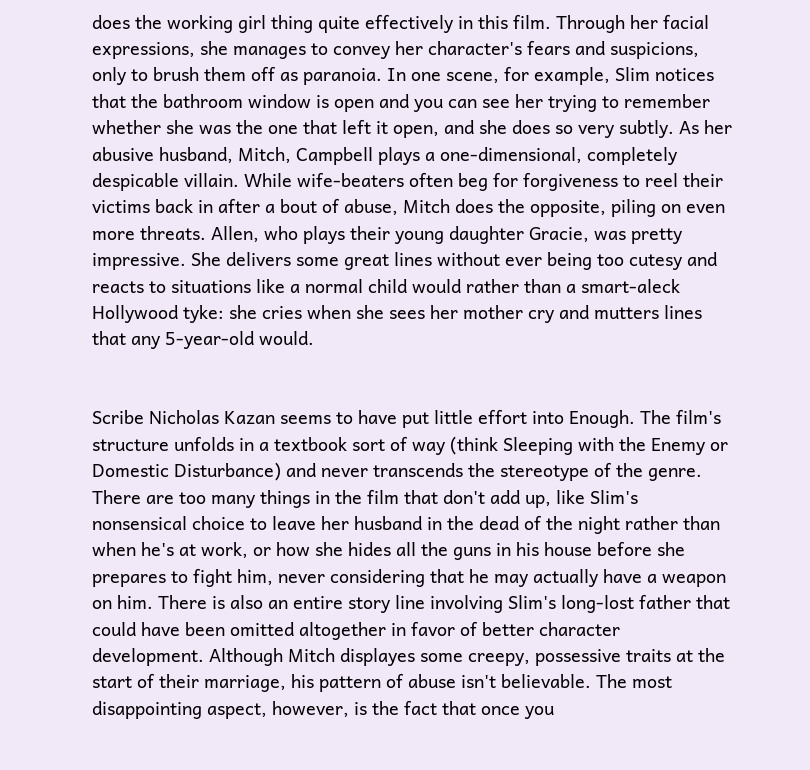does the working girl thing quite effectively in this film. Through her facial expressions, she manages to convey her character's fears and suspicions, only to brush them off as paranoia. In one scene, for example, Slim notices that the bathroom window is open and you can see her trying to remember whether she was the one that left it open, and she does so very subtly. As her abusive husband, Mitch, Campbell plays a one-dimensional, completely despicable villain. While wife-beaters often beg for forgiveness to reel their victims back in after a bout of abuse, Mitch does the opposite, piling on even more threats. Allen, who plays their young daughter Gracie, was pretty impressive. She delivers some great lines without ever being too cutesy and reacts to situations like a normal child would rather than a smart-aleck Hollywood tyke: she cries when she sees her mother cry and mutters lines that any 5-year-old would.


Scribe Nicholas Kazan seems to have put little effort into Enough. The film's structure unfolds in a textbook sort of way (think Sleeping with the Enemy or Domestic Disturbance) and never transcends the stereotype of the genre. There are too many things in the film that don't add up, like Slim's nonsensical choice to leave her husband in the dead of the night rather than when he's at work, or how she hides all the guns in his house before she prepares to fight him, never considering that he may actually have a weapon on him. There is also an entire story line involving Slim's long-lost father that could have been omitted altogether in favor of better character development. Although Mitch displayes some creepy, possessive traits at the start of their marriage, his pattern of abuse isn't believable. The most disappointing aspect, however, is the fact that once you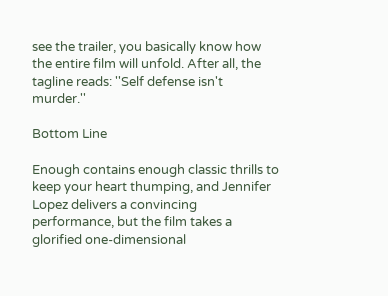see the trailer, you basically know how the entire film will unfold. After all, the tagline reads: ''Self defense isn't murder.''

Bottom Line

Enough contains enough classic thrills to keep your heart thumping, and Jennifer Lopez delivers a convincing performance, but the film takes a glorified one-dimensional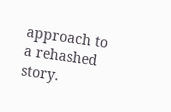approach to a rehashed story.